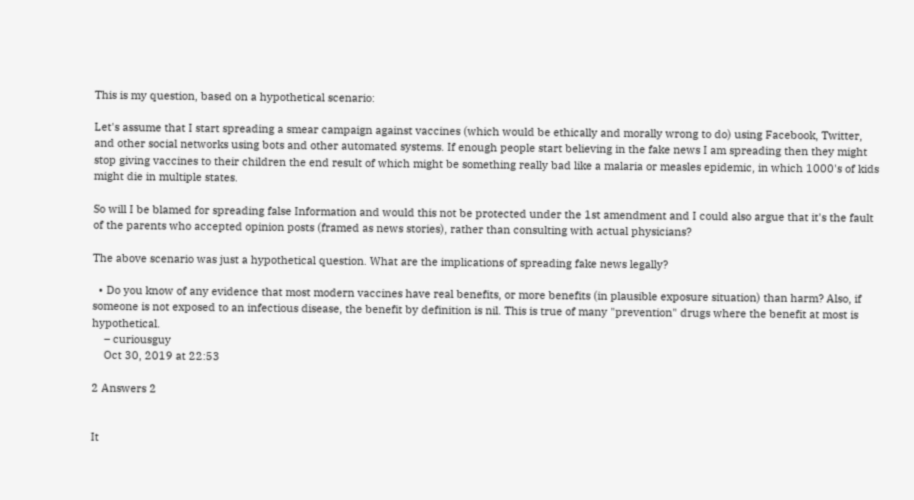This is my question, based on a hypothetical scenario:

Let's assume that I start spreading a smear campaign against vaccines (which would be ethically and morally wrong to do) using Facebook, Twitter, and other social networks using bots and other automated systems. If enough people start believing in the fake news I am spreading then they might stop giving vaccines to their children the end result of which might be something really bad like a malaria or measles epidemic, in which 1000's of kids might die in multiple states.

So will I be blamed for spreading false Information and would this not be protected under the 1st amendment and I could also argue that it's the fault of the parents who accepted opinion posts (framed as news stories), rather than consulting with actual physicians?

The above scenario was just a hypothetical question. What are the implications of spreading fake news legally?

  • Do you know of any evidence that most modern vaccines have real benefits, or more benefits (in plausible exposure situation) than harm? Also, if someone is not exposed to an infectious disease, the benefit by definition is nil. This is true of many "prevention" drugs where the benefit at most is hypothetical.
    – curiousguy
    Oct 30, 2019 at 22:53

2 Answers 2


It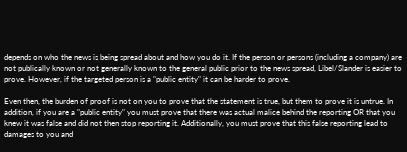depends on who the news is being spread about and how you do it. If the person or persons (including a company) are not publically known or not generally known to the general public prior to the news spread, Libel/Slander is easier to prove. However, if the targeted person is a "public entity" it can be harder to prove.

Even then, the burden of proof is not on you to prove that the statement is true, but them to prove it is untrue. In addition, if you are a "public entity" you must prove that there was actual malice behind the reporting OR that you knew it was false and did not then stop reporting it. Additionally, you must prove that this false reporting lead to damages to you and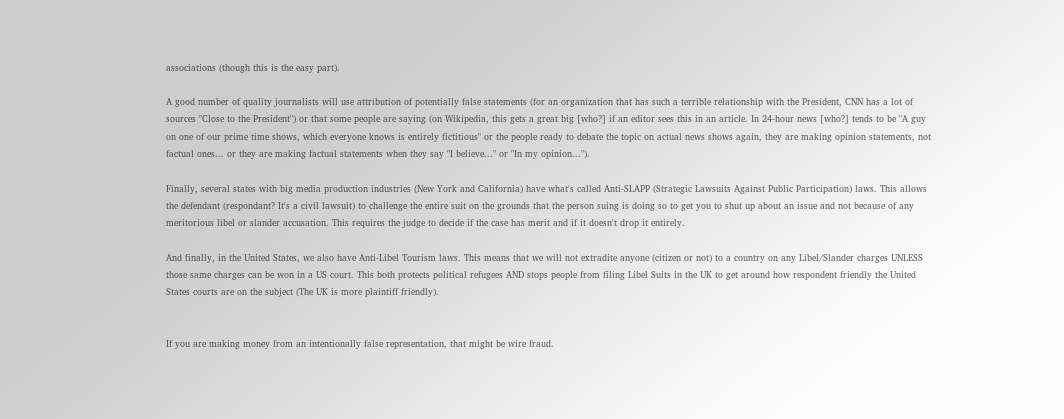associations (though this is the easy part).

A good number of quality journalists will use attribution of potentially false statements (for an organization that has such a terrible relationship with the President, CNN has a lot of sources "Close to the President") or that some people are saying (on Wikipedia, this gets a great big [who?] if an editor sees this in an article. In 24-hour news [who?] tends to be "A guy on one of our prime time shows, which everyone knows is entirely fictitious" or the people ready to debate the topic on actual news shows again, they are making opinion statements, not factual ones... or they are making factual statements when they say "I believe..." or "In my opinion...").

Finally, several states with big media production industries (New York and California) have what's called Anti-SLAPP (Strategic Lawsuits Against Public Participation) laws. This allows the defendant (respondant? It's a civil lawsuit) to challenge the entire suit on the grounds that the person suing is doing so to get you to shut up about an issue and not because of any meritorious libel or slander accusation. This requires the judge to decide if the case has merit and if it doesn't drop it entirely.

And finally, in the United States, we also have Anti-Libel Tourism laws. This means that we will not extradite anyone (citizen or not) to a country on any Libel/Slander charges UNLESS those same charges can be won in a US court. This both protects political refugees AND stops people from filing Libel Suits in the UK to get around how respondent friendly the United States courts are on the subject (The UK is more plaintiff friendly).


If you are making money from an intentionally false representation, that might be wire fraud.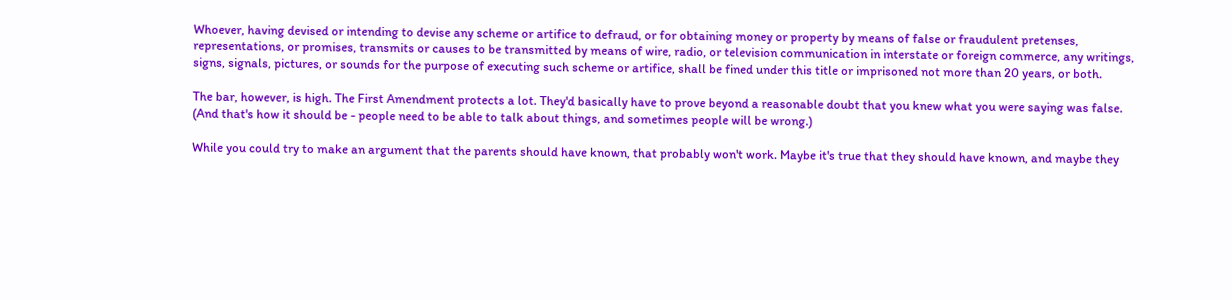Whoever, having devised or intending to devise any scheme or artifice to defraud, or for obtaining money or property by means of false or fraudulent pretenses, representations, or promises, transmits or causes to be transmitted by means of wire, radio, or television communication in interstate or foreign commerce, any writings, signs, signals, pictures, or sounds for the purpose of executing such scheme or artifice, shall be fined under this title or imprisoned not more than 20 years, or both.

The bar, however, is high. The First Amendment protects a lot. They'd basically have to prove beyond a reasonable doubt that you knew what you were saying was false. (And that's how it should be - people need to be able to talk about things, and sometimes people will be wrong.)

While you could try to make an argument that the parents should have known, that probably won't work. Maybe it's true that they should have known, and maybe they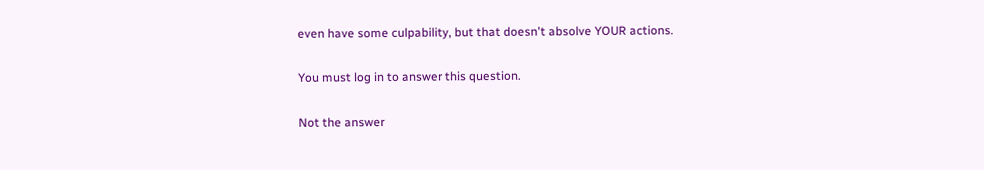even have some culpability, but that doesn't absolve YOUR actions.

You must log in to answer this question.

Not the answer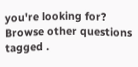you're looking for? Browse other questions tagged .